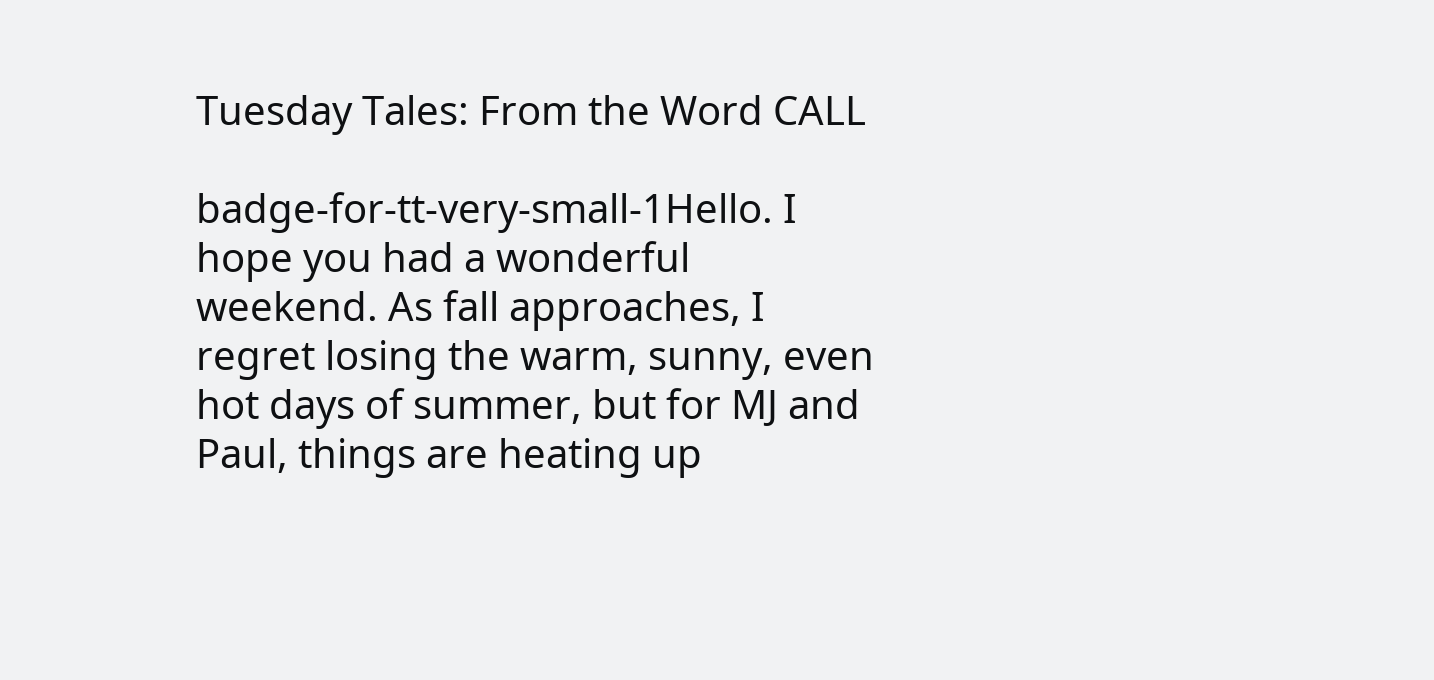Tuesday Tales: From the Word CALL

badge-for-tt-very-small-1Hello. I hope you had a wonderful weekend. As fall approaches, I regret losing the warm, sunny, even hot days of summer, but for MJ and Paul, things are heating up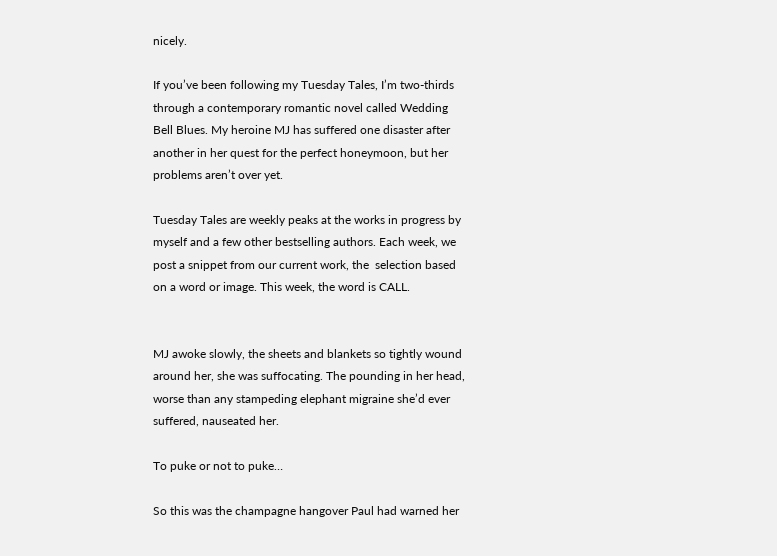nicely.

If you’ve been following my Tuesday Tales, I’m two-thirds through a contemporary romantic novel called Wedding Bell Blues. My heroine MJ has suffered one disaster after another in her quest for the perfect honeymoon, but her problems aren’t over yet.

Tuesday Tales are weekly peaks at the works in progress by myself and a few other bestselling authors. Each week, we post a snippet from our current work, the  selection based on a word or image. This week, the word is CALL.


MJ awoke slowly, the sheets and blankets so tightly wound around her, she was suffocating. The pounding in her head, worse than any stampeding elephant migraine she’d ever suffered, nauseated her.

To puke or not to puke…

So this was the champagne hangover Paul had warned her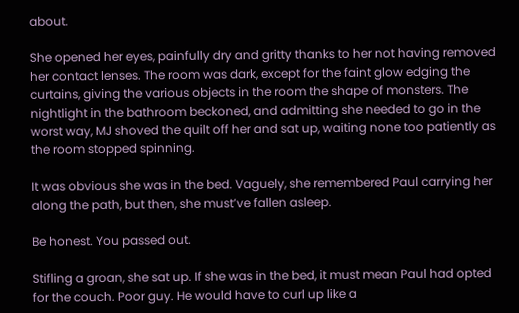about.

She opened her eyes, painfully dry and gritty thanks to her not having removed her contact lenses. The room was dark, except for the faint glow edging the curtains, giving the various objects in the room the shape of monsters. The nightlight in the bathroom beckoned, and admitting she needed to go in the worst way, MJ shoved the quilt off her and sat up, waiting none too patiently as the room stopped spinning.

It was obvious she was in the bed. Vaguely, she remembered Paul carrying her along the path, but then, she must’ve fallen asleep.

Be honest. You passed out.

Stifling a groan, she sat up. If she was in the bed, it must mean Paul had opted for the couch. Poor guy. He would have to curl up like a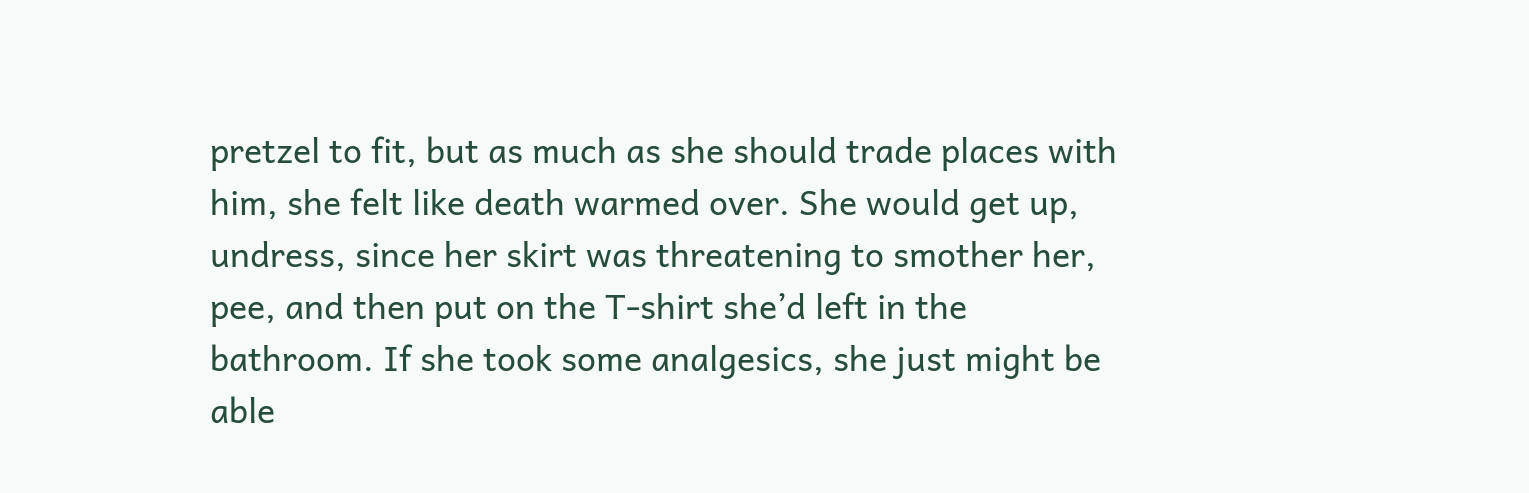pretzel to fit, but as much as she should trade places with him, she felt like death warmed over. She would get up, undress, since her skirt was threatening to smother her, pee, and then put on the T-shirt she’d left in the bathroom. If she took some analgesics, she just might be able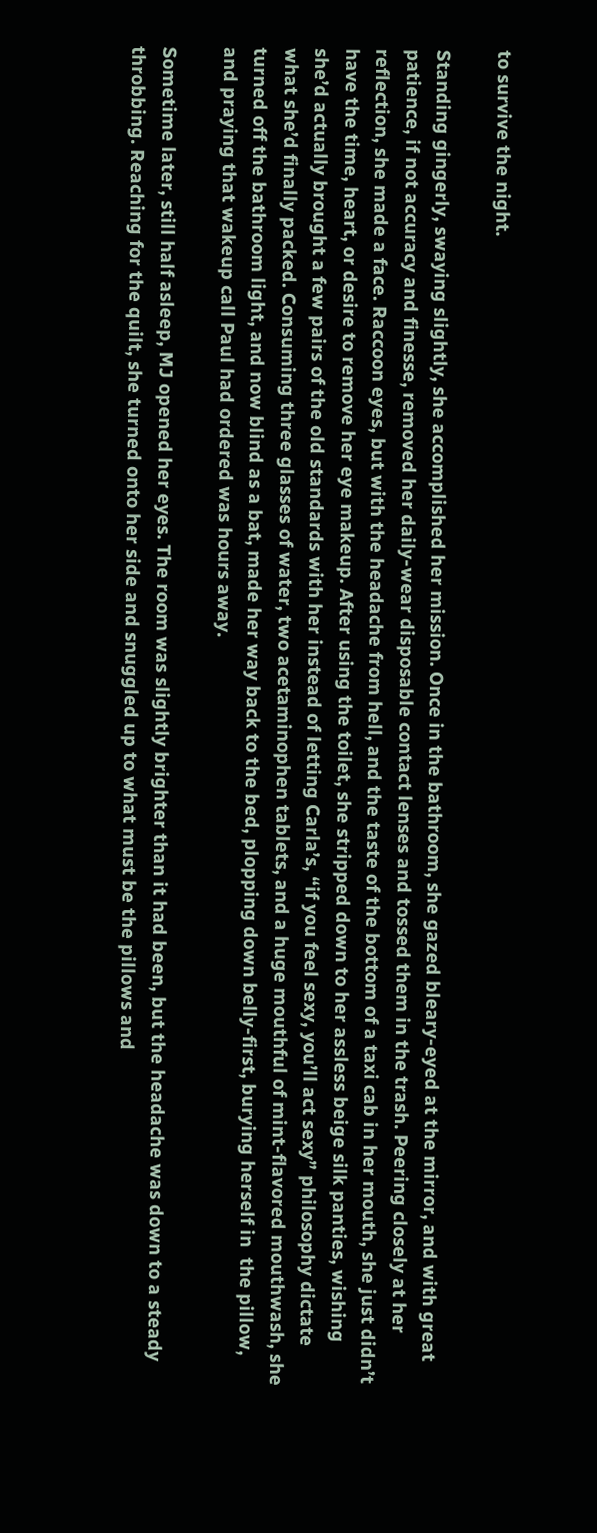to survive the night.

Standing gingerly, swaying slightly, she accomplished her mission. Once in the bathroom, she gazed bleary-eyed at the mirror, and with great patience, if not accuracy and finesse, removed her daily-wear disposable contact lenses and tossed them in the trash. Peering closely at her reflection, she made a face. Raccoon eyes, but with the headache from hell, and the taste of the bottom of a taxi cab in her mouth, she just didn’t have the time, heart, or desire to remove her eye makeup. After using the toilet, she stripped down to her assless beige silk panties, wishing she’d actually brought a few pairs of the old standards with her instead of letting Carla’s, “if you feel sexy, you’ll act sexy” philosophy dictate what she’d finally packed. Consuming three glasses of water, two acetaminophen tablets, and a huge mouthful of mint-flavored mouthwash, she turned off the bathroom light, and now blind as a bat, made her way back to the bed, plopping down belly-first, burying herself in  the pillow, and praying that wakeup call Paul had ordered was hours away.

Sometime later, still half asleep, MJ opened her eyes. The room was slightly brighter than it had been, but the headache was down to a steady throbbing. Reaching for the quilt, she turned onto her side and snuggled up to what must be the pillows and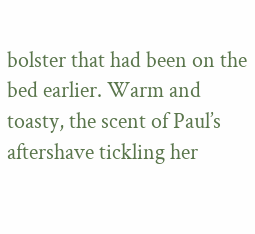bolster that had been on the bed earlier. Warm and toasty, the scent of Paul’s aftershave tickling her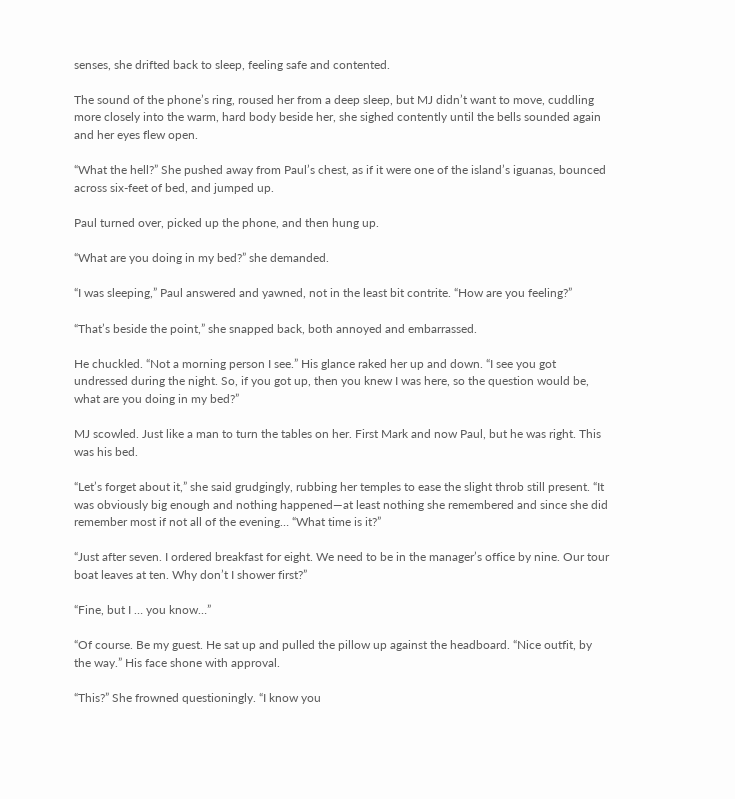senses, she drifted back to sleep, feeling safe and contented.

The sound of the phone’s ring, roused her from a deep sleep, but MJ didn’t want to move, cuddling more closely into the warm, hard body beside her, she sighed contently until the bells sounded again and her eyes flew open.

“What the hell?” She pushed away from Paul’s chest, as if it were one of the island’s iguanas, bounced across six-feet of bed, and jumped up.

Paul turned over, picked up the phone, and then hung up.

“What are you doing in my bed?” she demanded.

“I was sleeping,” Paul answered and yawned, not in the least bit contrite. “How are you feeling?”

“That’s beside the point,” she snapped back, both annoyed and embarrassed.

He chuckled. “Not a morning person I see.” His glance raked her up and down. “I see you got undressed during the night. So, if you got up, then you knew I was here, so the question would be, what are you doing in my bed?”

MJ scowled. Just like a man to turn the tables on her. First Mark and now Paul, but he was right. This was his bed.

“Let’s forget about it,” she said grudgingly, rubbing her temples to ease the slight throb still present. “It was obviously big enough and nothing happened—at least nothing she remembered and since she did remember most if not all of the evening… “What time is it?”

“Just after seven. I ordered breakfast for eight. We need to be in the manager’s office by nine. Our tour boat leaves at ten. Why don’t I shower first?”

“Fine, but I … you know…”

“Of course. Be my guest. He sat up and pulled the pillow up against the headboard. “Nice outfit, by the way.” His face shone with approval.

“This?” She frowned questioningly. “I know you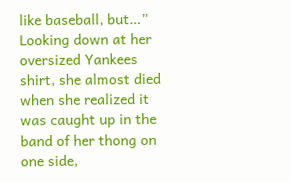like baseball, but…” Looking down at her oversized Yankees shirt, she almost died when she realized it was caught up in the band of her thong on one side,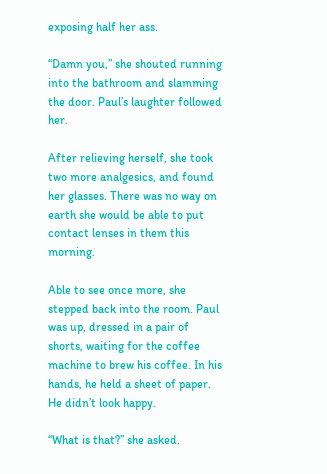exposing half her ass.

“Damn you,” she shouted running into the bathroom and slamming the door. Paul’s laughter followed her.

After relieving herself, she took two more analgesics, and found her glasses. There was no way on earth she would be able to put contact lenses in them this morning.

Able to see once more, she stepped back into the room. Paul was up, dressed in a pair of shorts, waiting for the coffee machine to brew his coffee. In his hands, he held a sheet of paper. He didn’t look happy.

“What is that?” she asked.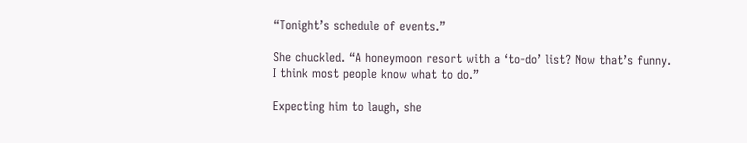“Tonight’s schedule of events.”

She chuckled. “A honeymoon resort with a ‘to-do’ list? Now that’s funny. I think most people know what to do.”

Expecting him to laugh, she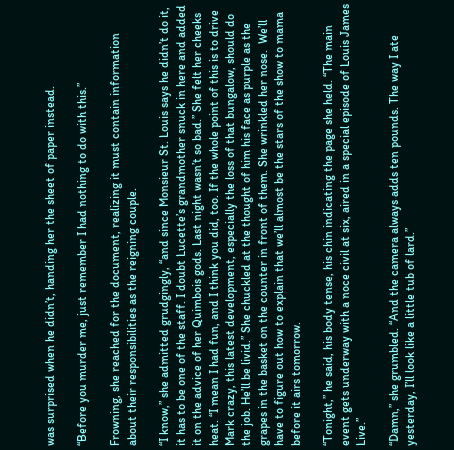was surprised when he didn’t, handing her the sheet of paper instead.

“Before you murder me, just remember I had nothing to do with this.”

Frowning, she reached for the document, realizing it must contain information about their responsibilities as the reigning couple.

“I know,” she admitted grudgingly, “and since Monsieur St. Louis says he didn’t do it, it has to be one of the staff. I doubt Lucette’s grandmother snuck in here and added it on the advice of her Quimbois gods. Last night wasn’t so bad.” She felt her cheeks heat. “I mean I had fun, and I think you did, too. If the whole point of this is to drive Mark crazy, this latest development, especially the loss of that bungalow, should do the job. He’ll be livid.” She chuckled at the thought of him his face as purple as the grapes in the basket on the counter in front of them. She wrinkled her nose.  We’ll have to figure out how to explain that we’ll almost be the stars of the show to mama before it airs tomorrow.

“Tonight,” he said, his body tense, his chin indicating the page she held. “The main event gets underway with a noce civil at six, aired in a special episode of Louis James Live.”

“Damn,” she grumbled. “And the camera always adds ten pounds. The way I ate yesterday, I’ll look like a little tub of lard.”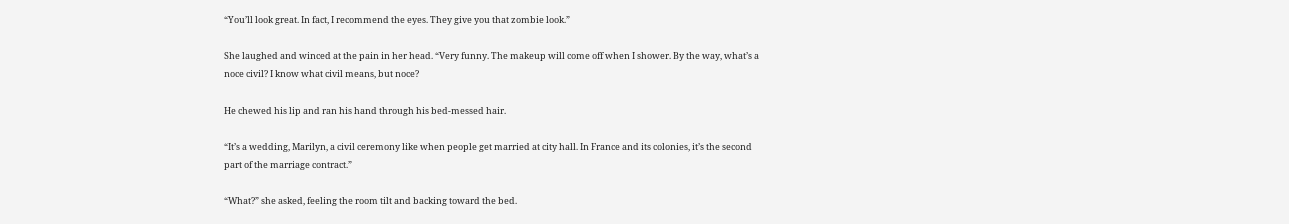“You’ll look great. In fact, I recommend the eyes. They give you that zombie look.”

She laughed and winced at the pain in her head. “Very funny. The makeup will come off when I shower. By the way, what’s a noce civil? I know what civil means, but noce?

He chewed his lip and ran his hand through his bed-messed hair.

“It’s a wedding, Marilyn, a civil ceremony like when people get married at city hall. In France and its colonies, it’s the second part of the marriage contract.”

“What?” she asked, feeling the room tilt and backing toward the bed.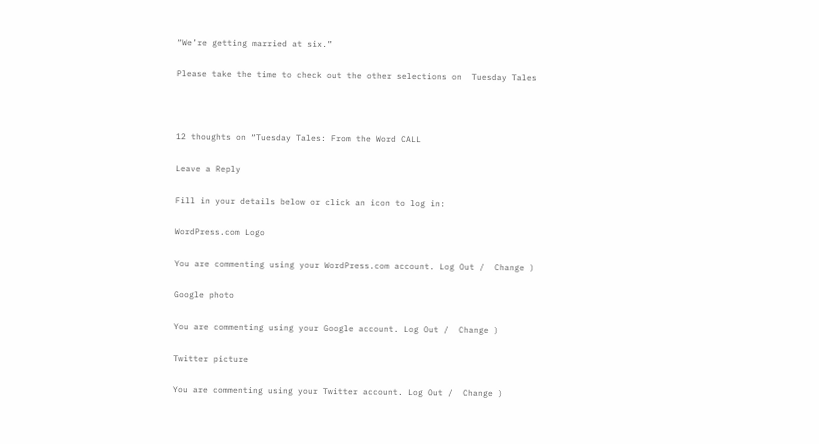“We’re getting married at six.”

Please take the time to check out the other selections on  Tuesday Tales



12 thoughts on “Tuesday Tales: From the Word CALL

Leave a Reply

Fill in your details below or click an icon to log in:

WordPress.com Logo

You are commenting using your WordPress.com account. Log Out /  Change )

Google photo

You are commenting using your Google account. Log Out /  Change )

Twitter picture

You are commenting using your Twitter account. Log Out /  Change )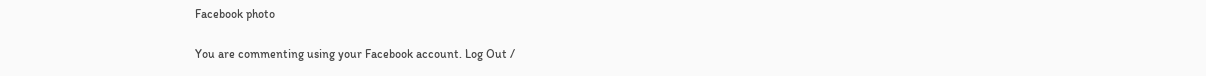Facebook photo

You are commenting using your Facebook account. Log Out /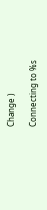Change )

Connecting to %s